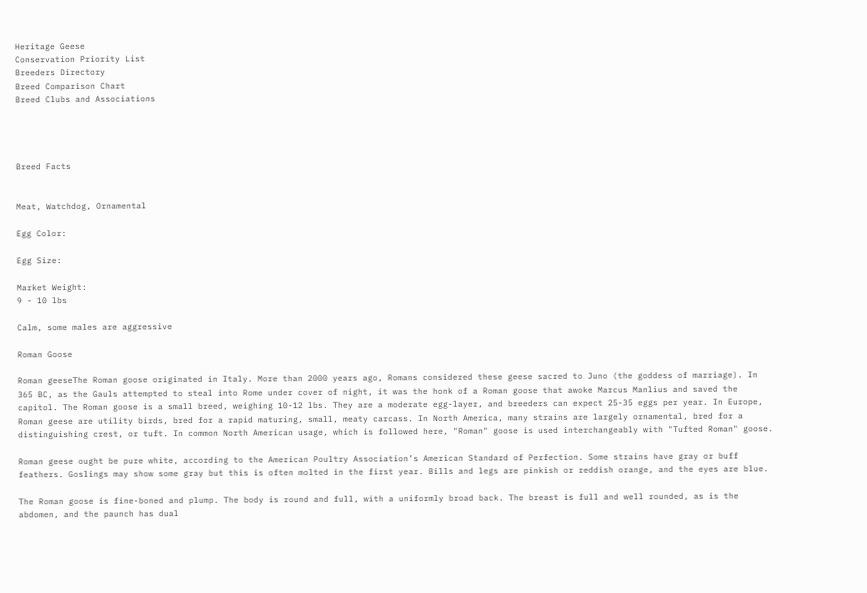Heritage Geese
Conservation Priority List
Breeders Directory
Breed Comparison Chart
Breed Clubs and Associations




Breed Facts


Meat, Watchdog, Ornamental

Egg Color:

Egg Size:

Market Weight:
9 - 10 lbs

Calm, some males are aggressive

Roman Goose

Roman geeseThe Roman goose originated in Italy. More than 2000 years ago, Romans considered these geese sacred to Juno (the goddess of marriage). In 365 BC, as the Gauls attempted to steal into Rome under cover of night, it was the honk of a Roman goose that awoke Marcus Manlius and saved the capitol. The Roman goose is a small breed, weighing 10-12 lbs. They are a moderate egg-layer, and breeders can expect 25-35 eggs per year. In Europe, Roman geese are utility birds, bred for a rapid maturing, small, meaty carcass. In North America, many strains are largely ornamental, bred for a distinguishing crest, or tuft. In common North American usage, which is followed here, "Roman" goose is used interchangeably with "Tufted Roman" goose.

Roman geese ought be pure white, according to the American Poultry Association’s American Standard of Perfection. Some strains have gray or buff feathers. Goslings may show some gray but this is often molted in the first year. Bills and legs are pinkish or reddish orange, and the eyes are blue.

The Roman goose is fine-boned and plump. The body is round and full, with a uniformly broad back. The breast is full and well rounded, as is the abdomen, and the paunch has dual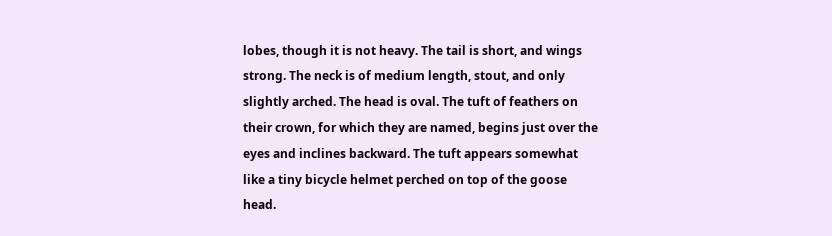lobes, though it is not heavy. The tail is short, and wings strong. The neck is of medium length, stout, and only slightly arched. The head is oval. The tuft of feathers on their crown, for which they are named, begins just over the eyes and inclines backward. The tuft appears somewhat like a tiny bicycle helmet perched on top of the goose head.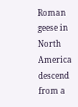Roman geese in North America descend from a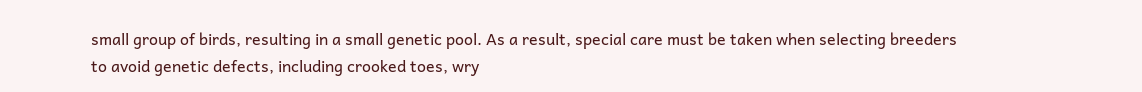small group of birds, resulting in a small genetic pool. As a result, special care must be taken when selecting breeders to avoid genetic defects, including crooked toes, wry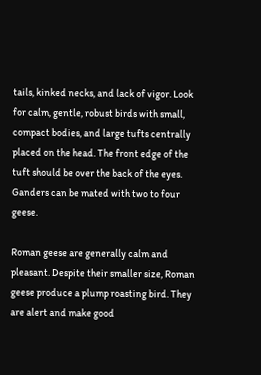tails, kinked necks, and lack of vigor. Look for calm, gentle, robust birds with small, compact bodies, and large tufts centrally placed on the head. The front edge of the tuft should be over the back of the eyes. Ganders can be mated with two to four geese.

Roman geese are generally calm and pleasant. Despite their smaller size, Roman geese produce a plump roasting bird. They are alert and make good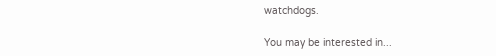watchdogs.

You may be interested in...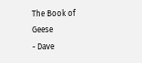The Book of Geese
- Dave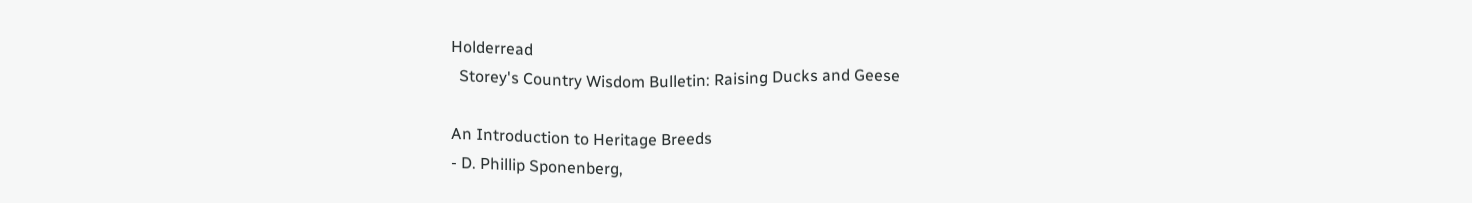Holderread
  Storey's Country Wisdom Bulletin: Raising Ducks and Geese

An Introduction to Heritage Breeds
- D. Phillip Sponenberg,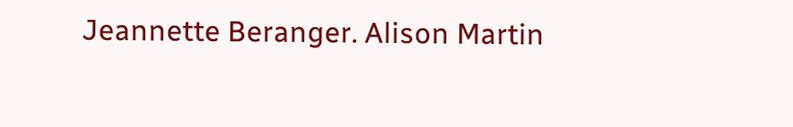Jeannette Beranger. Alison Martin